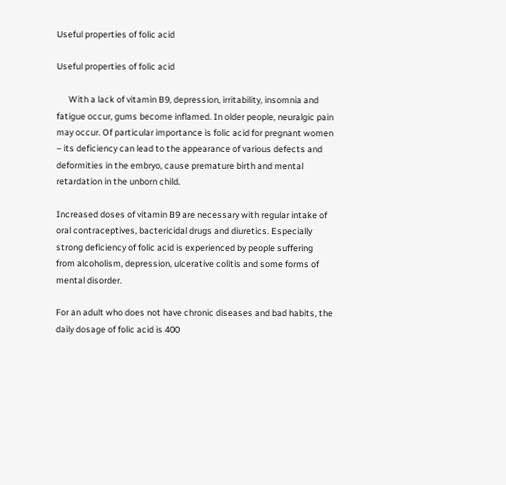Useful properties of folic acid

Useful properties of folic acid

      With a lack of vitamin B9, depression, irritability, insomnia and fatigue occur, gums become inflamed. In older people, neuralgic pain may occur. Of particular importance is folic acid for pregnant women – its deficiency can lead to the appearance of various defects and deformities in the embryo, cause premature birth and mental retardation in the unborn child.

Increased doses of vitamin B9 are necessary with regular intake of oral contraceptives, bactericidal drugs and diuretics. Especially strong deficiency of folic acid is experienced by people suffering from alcoholism, depression, ulcerative colitis and some forms of mental disorder.

For an adult who does not have chronic diseases and bad habits, the daily dosage of folic acid is 400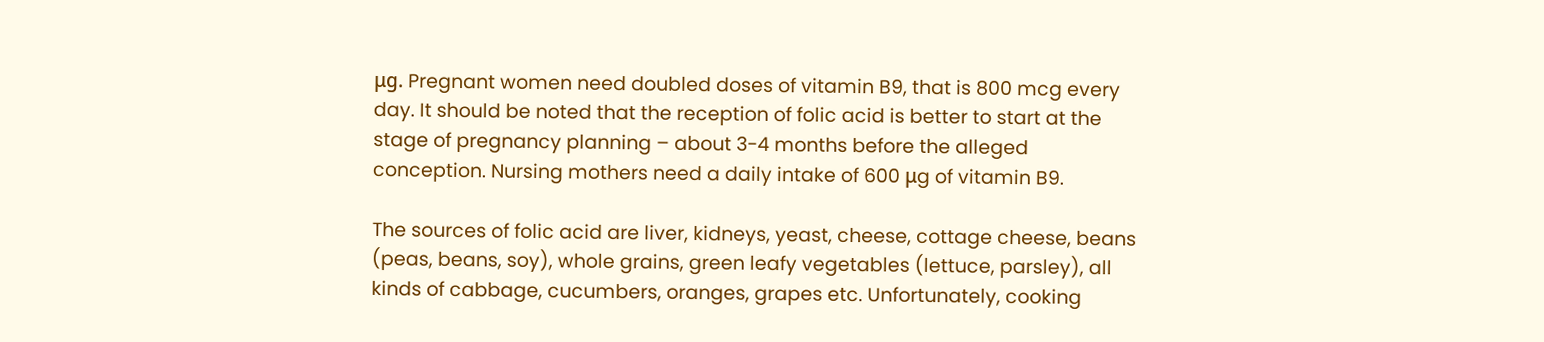μg. Pregnant women need doubled doses of vitamin B9, that is 800 mcg every day. It should be noted that the reception of folic acid is better to start at the stage of pregnancy planning – about 3-4 months before the alleged conception. Nursing mothers need a daily intake of 600 μg of vitamin B9.

The sources of folic acid are liver, kidneys, yeast, cheese, cottage cheese, beans (peas, beans, soy), whole grains, green leafy vegetables (lettuce, parsley), all kinds of cabbage, cucumbers, oranges, grapes etc. Unfortunately, cooking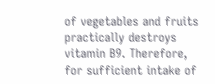of vegetables and fruits practically destroys vitamin B9. Therefore, for sufficient intake of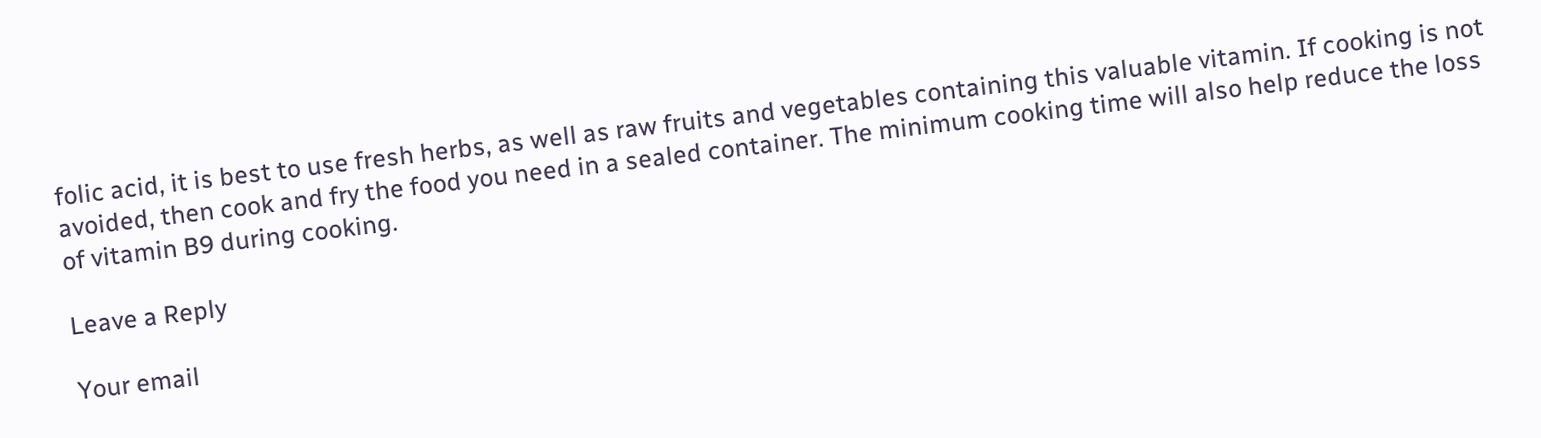folic acid, it is best to use fresh herbs, as well as raw fruits and vegetables containing this valuable vitamin. If cooking is not avoided, then cook and fry the food you need in a sealed container. The minimum cooking time will also help reduce the loss of vitamin B9 during cooking.

Leave a Reply

Your email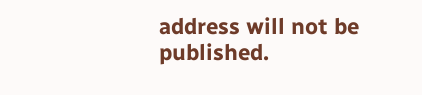address will not be published.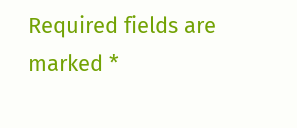Required fields are marked *